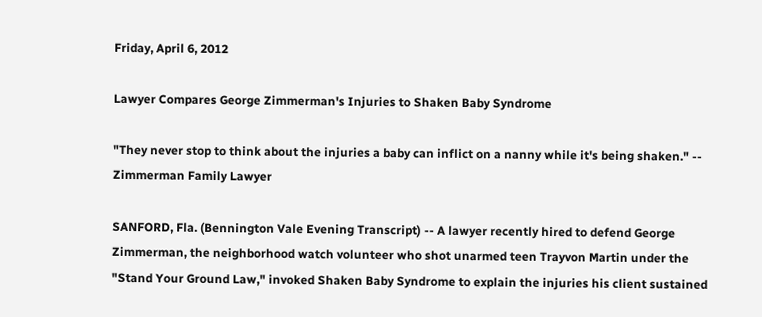Friday, April 6, 2012

Lawyer Compares George Zimmerman's Injuries to Shaken Baby Syndrome

"They never stop to think about the injuries a baby can inflict on a nanny while it's being shaken." -- Zimmerman Family Lawyer

SANFORD, Fla. (Bennington Vale Evening Transcript) -- A lawyer recently hired to defend George Zimmerman, the neighborhood watch volunteer who shot unarmed teen Trayvon Martin under the "Stand Your Ground Law," invoked Shaken Baby Syndrome to explain the injuries his client sustained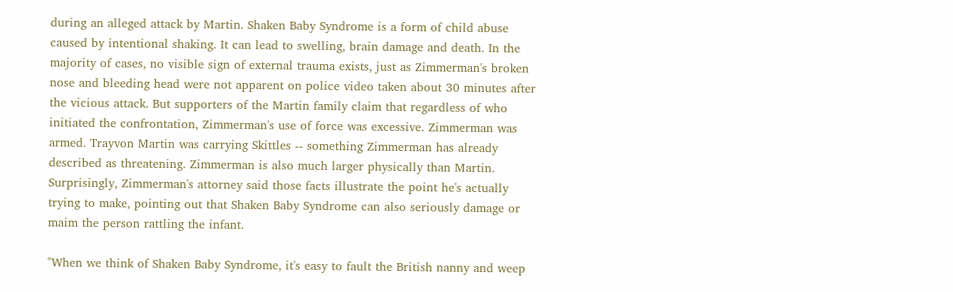during an alleged attack by Martin. Shaken Baby Syndrome is a form of child abuse caused by intentional shaking. It can lead to swelling, brain damage and death. In the majority of cases, no visible sign of external trauma exists, just as Zimmerman's broken nose and bleeding head were not apparent on police video taken about 30 minutes after the vicious attack. But supporters of the Martin family claim that regardless of who initiated the confrontation, Zimmerman's use of force was excessive. Zimmerman was armed. Trayvon Martin was carrying Skittles -- something Zimmerman has already described as threatening. Zimmerman is also much larger physically than Martin. Surprisingly, Zimmerman's attorney said those facts illustrate the point he's actually trying to make, pointing out that Shaken Baby Syndrome can also seriously damage or maim the person rattling the infant.

"When we think of Shaken Baby Syndrome, it's easy to fault the British nanny and weep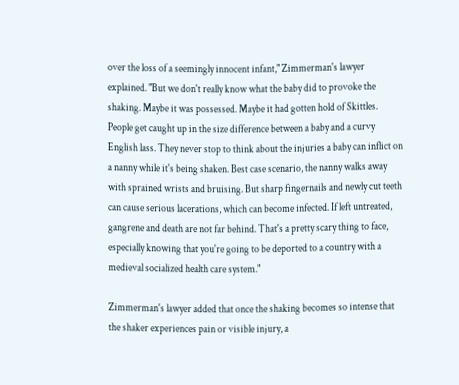over the loss of a seemingly innocent infant," Zimmerman's lawyer explained. "But we don't really know what the baby did to provoke the shaking. Maybe it was possessed. Maybe it had gotten hold of Skittles. People get caught up in the size difference between a baby and a curvy English lass. They never stop to think about the injuries a baby can inflict on a nanny while it's being shaken. Best case scenario, the nanny walks away with sprained wrists and bruising. But sharp fingernails and newly cut teeth can cause serious lacerations, which can become infected. If left untreated, gangrene and death are not far behind. That's a pretty scary thing to face, especially knowing that you're going to be deported to a country with a medieval socialized health care system."

Zimmerman's lawyer added that once the shaking becomes so intense that the shaker experiences pain or visible injury, a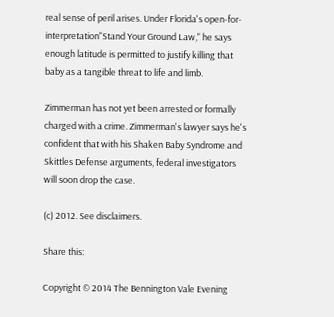real sense of peril arises. Under Florida's open-for-interpretation"Stand Your Ground Law," he says enough latitude is permitted to justify killing that baby as a tangible threat to life and limb.

Zimmerman has not yet been arrested or formally charged with a crime. Zimmerman's lawyer says he's confident that with his Shaken Baby Syndrome and Skittles Defense arguments, federal investigators will soon drop the case.

(c) 2012. See disclaimers.

Share this:

Copyright © 2014 The Bennington Vale Evening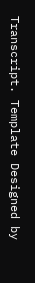Transcript. Template Designed by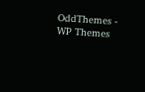OddThemes - WP Themes